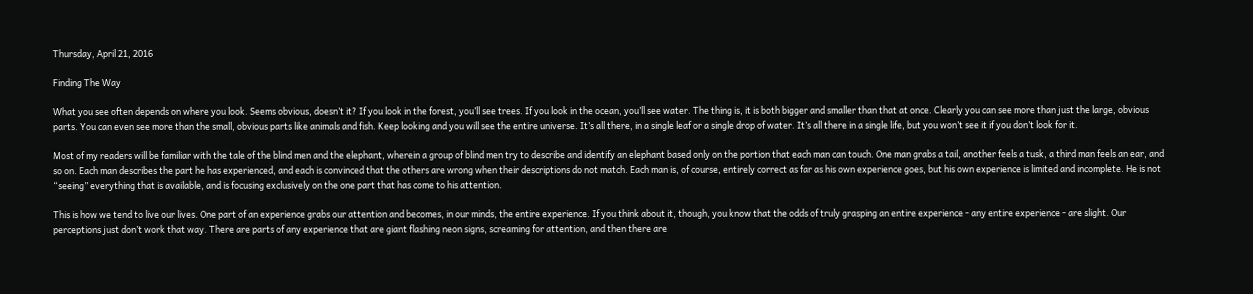Thursday, April 21, 2016

Finding The Way

What you see often depends on where you look. Seems obvious, doesn’t it? If you look in the forest, you’ll see trees. If you look in the ocean, you’ll see water. The thing is, it is both bigger and smaller than that at once. Clearly you can see more than just the large, obvious parts. You can even see more than the small, obvious parts like animals and fish. Keep looking and you will see the entire universe. It’s all there, in a single leaf or a single drop of water. It’s all there in a single life, but you won’t see it if you don’t look for it.

Most of my readers will be familiar with the tale of the blind men and the elephant, wherein a group of blind men try to describe and identify an elephant based only on the portion that each man can touch. One man grabs a tail, another feels a tusk, a third man feels an ear, and so on. Each man describes the part he has experienced, and each is convinced that the others are wrong when their descriptions do not match. Each man is, of course, entirely correct as far as his own experience goes, but his own experience is limited and incomplete. He is not “seeing” everything that is available, and is focusing exclusively on the one part that has come to his attention.

This is how we tend to live our lives. One part of an experience grabs our attention and becomes, in our minds, the entire experience. If you think about it, though, you know that the odds of truly grasping an entire experience - any entire experience - are slight. Our perceptions just don’t work that way. There are parts of any experience that are giant flashing neon signs, screaming for attention, and then there are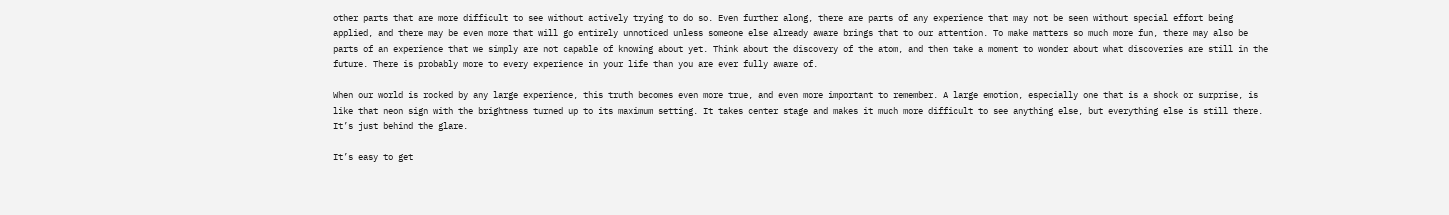other parts that are more difficult to see without actively trying to do so. Even further along, there are parts of any experience that may not be seen without special effort being applied, and there may be even more that will go entirely unnoticed unless someone else already aware brings that to our attention. To make matters so much more fun, there may also be parts of an experience that we simply are not capable of knowing about yet. Think about the discovery of the atom, and then take a moment to wonder about what discoveries are still in the future. There is probably more to every experience in your life than you are ever fully aware of.

When our world is rocked by any large experience, this truth becomes even more true, and even more important to remember. A large emotion, especially one that is a shock or surprise, is like that neon sign with the brightness turned up to its maximum setting. It takes center stage and makes it much more difficult to see anything else, but everything else is still there. It’s just behind the glare.

It’s easy to get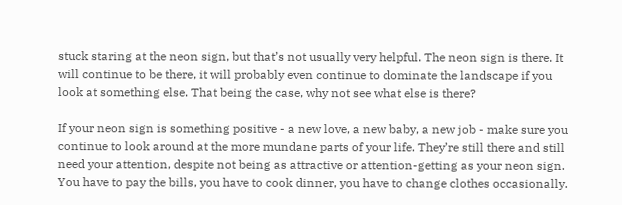stuck staring at the neon sign, but that’s not usually very helpful. The neon sign is there. It will continue to be there, it will probably even continue to dominate the landscape if you look at something else. That being the case, why not see what else is there?

If your neon sign is something positive - a new love, a new baby, a new job - make sure you continue to look around at the more mundane parts of your life. They’re still there and still need your attention, despite not being as attractive or attention-getting as your neon sign. You have to pay the bills, you have to cook dinner, you have to change clothes occasionally.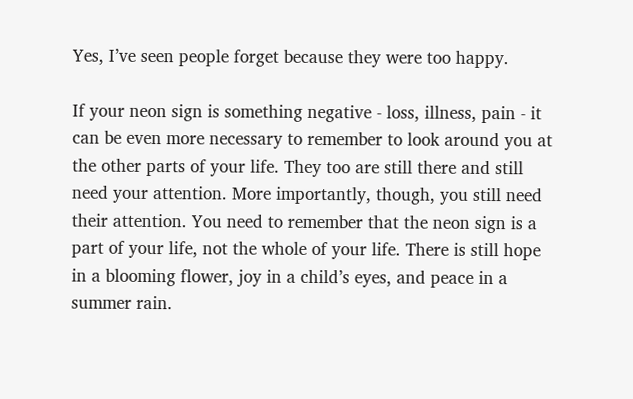Yes, I’ve seen people forget because they were too happy.

If your neon sign is something negative - loss, illness, pain - it can be even more necessary to remember to look around you at the other parts of your life. They too are still there and still need your attention. More importantly, though, you still need their attention. You need to remember that the neon sign is a part of your life, not the whole of your life. There is still hope in a blooming flower, joy in a child’s eyes, and peace in a summer rain.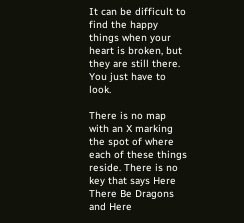It can be difficult to find the happy things when your heart is broken, but they are still there. You just have to look.

There is no map with an X marking the spot of where each of these things reside. There is no key that says Here There Be Dragons and Here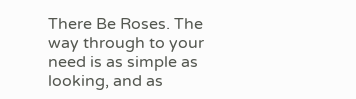There Be Roses. The way through to your need is as simple as looking, and as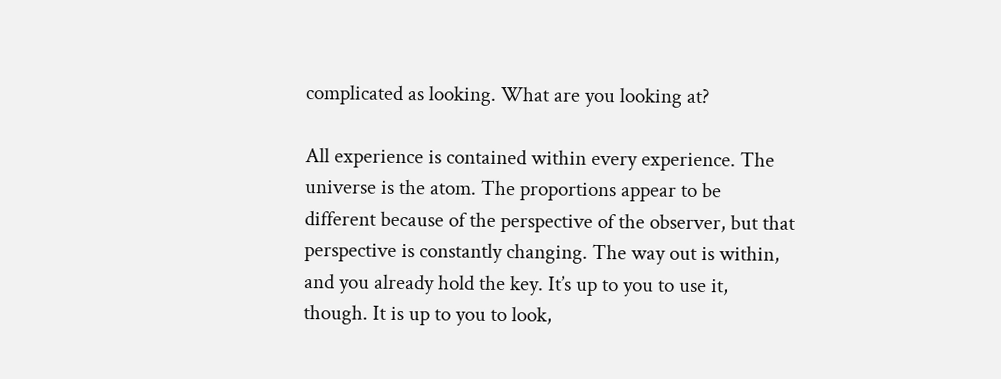complicated as looking. What are you looking at?

All experience is contained within every experience. The universe is the atom. The proportions appear to be different because of the perspective of the observer, but that perspective is constantly changing. The way out is within, and you already hold the key. It’s up to you to use it, though. It is up to you to look,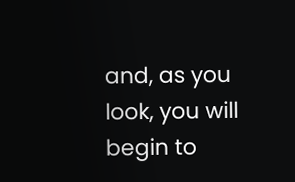and, as you look, you will begin to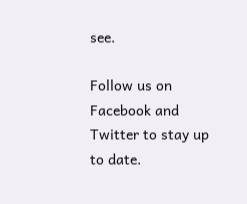see.

Follow us on Facebook and Twitter to stay up to date.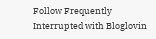Follow Frequently Interrupted with Bloglovin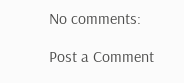No comments:

Post a Comment